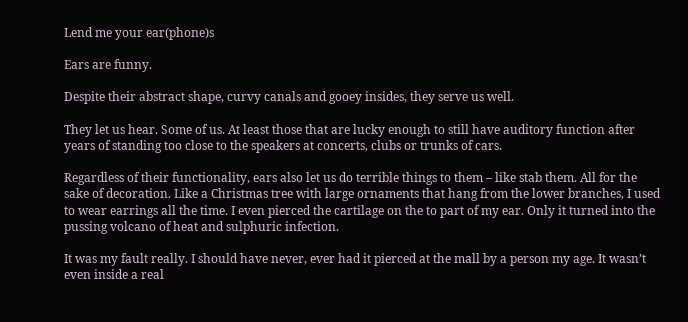Lend me your ear(phone)s

Ears are funny.

Despite their abstract shape, curvy canals and gooey insides, they serve us well.

They let us hear. Some of us. At least those that are lucky enough to still have auditory function after years of standing too close to the speakers at concerts, clubs or trunks of cars.

Regardless of their functionality, ears also let us do terrible things to them – like stab them. All for the sake of decoration. Like a Christmas tree with large ornaments that hang from the lower branches, I used to wear earrings all the time. I even pierced the cartilage on the to part of my ear. Only it turned into the pussing volcano of heat and sulphuric infection.

It was my fault really. I should have never, ever had it pierced at the mall by a person my age. It wasn’t even inside a real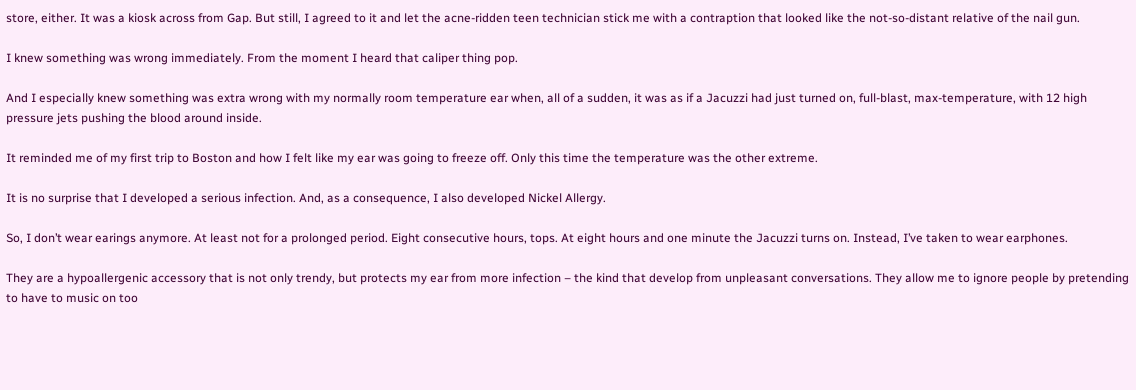store, either. It was a kiosk across from Gap. But still, I agreed to it and let the acne-ridden teen technician stick me with a contraption that looked like the not-so-distant relative of the nail gun.

I knew something was wrong immediately. From the moment I heard that caliper thing pop.

And I especially knew something was extra wrong with my normally room temperature ear when, all of a sudden, it was as if a Jacuzzi had just turned on, full-blast, max-temperature, with 12 high pressure jets pushing the blood around inside.

It reminded me of my first trip to Boston and how I felt like my ear was going to freeze off. Only this time the temperature was the other extreme.

It is no surprise that I developed a serious infection. And, as a consequence, I also developed Nickel Allergy.

So, I don’t wear earings anymore. At least not for a prolonged period. Eight consecutive hours, tops. At eight hours and one minute the Jacuzzi turns on. Instead, I’ve taken to wear earphones.

They are a hypoallergenic accessory that is not only trendy, but protects my ear from more infection – the kind that develop from unpleasant conversations. They allow me to ignore people by pretending to have to music on too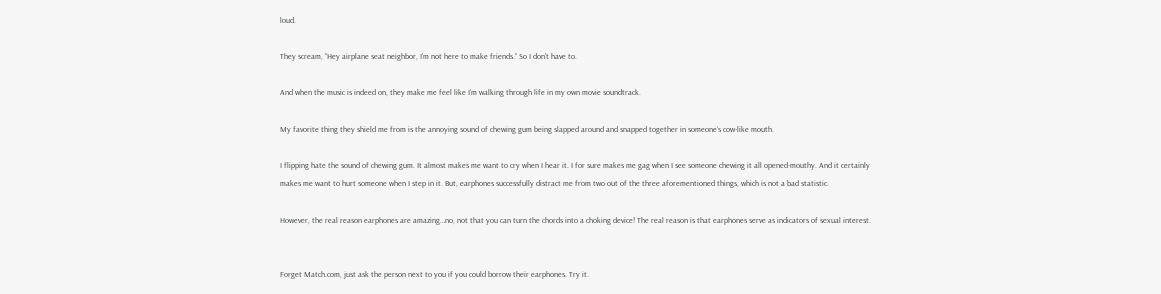loud.

They scream, “Hey airplane seat neighbor, I’m not here to make friends.” So I don’t have to.

And when the music is indeed on, they make me feel like I’m walking through life in my own movie soundtrack.

My favorite thing they shield me from is the annoying sound of chewing gum being slapped around and snapped together in someone’s cow-like mouth.

I flipping hate the sound of chewing gum. It almost makes me want to cry when I hear it. I for sure makes me gag when I see someone chewing it all opened-mouthy. And it certainly makes me want to hurt someone when I step in it. But, earphones successfully distract me from two out of the three aforementioned things, which is not a bad statistic.

However, the real reason earphones are amazing…no, not that you can turn the chords into a choking device! The real reason is that earphones serve as indicators of sexual interest.


Forget Match.com, just ask the person next to you if you could borrow their earphones. Try it.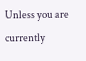Unless you are currently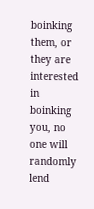boinking them, or they are interested in boinking you, no one will randomly lend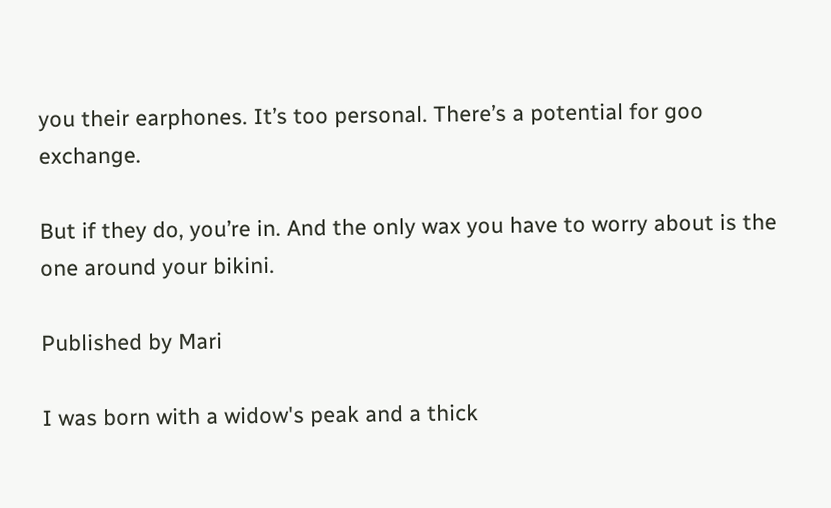you their earphones. It’s too personal. There’s a potential for goo exchange.

But if they do, you’re in. And the only wax you have to worry about is the one around your bikini.

Published by Mari

I was born with a widow's peak and a thick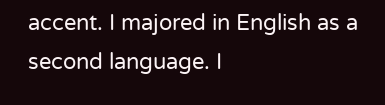accent. I majored in English as a second language. I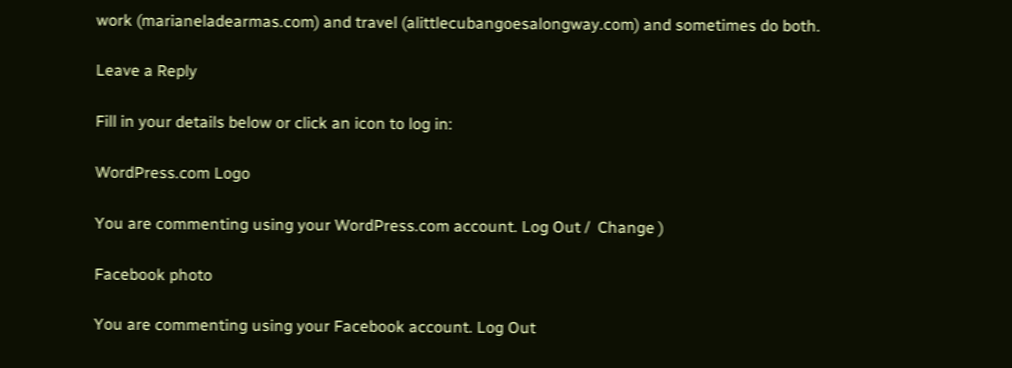work (marianeladearmas.com) and travel (alittlecubangoesalongway.com) and sometimes do both.

Leave a Reply

Fill in your details below or click an icon to log in:

WordPress.com Logo

You are commenting using your WordPress.com account. Log Out /  Change )

Facebook photo

You are commenting using your Facebook account. Log Out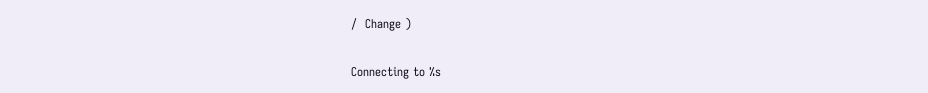/  Change )

Connecting to %s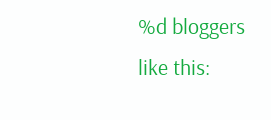%d bloggers like this: